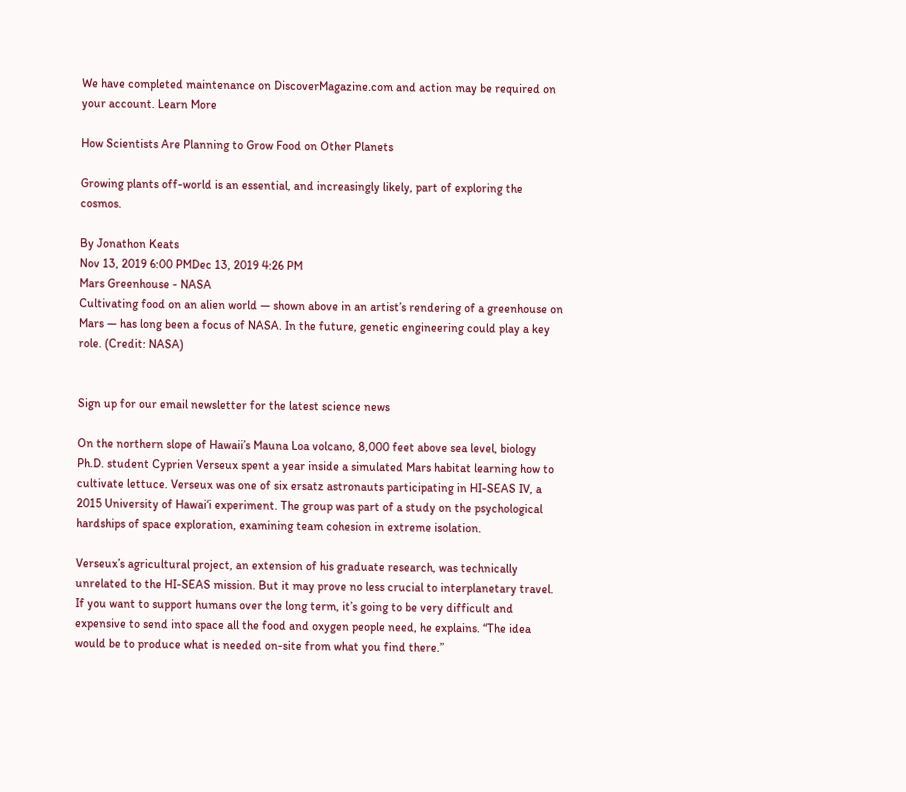We have completed maintenance on DiscoverMagazine.com and action may be required on your account. Learn More

How Scientists Are Planning to Grow Food on Other Planets

Growing plants off-world is an essential, and increasingly likely, part of exploring the cosmos.

By Jonathon Keats
Nov 13, 2019 6:00 PMDec 13, 2019 4:26 PM
Mars Greenhouse - NASA
Cultivating food on an alien world — shown above in an artist’s rendering of a greenhouse on Mars — has long been a focus of NASA. In the future, genetic engineering could play a key role. (Credit: NASA)


Sign up for our email newsletter for the latest science news

On the northern slope of Hawaii’s Mauna Loa volcano, 8,000 feet above sea level, biology Ph.D. student Cyprien Verseux spent a year inside a simulated Mars habitat learning how to cultivate lettuce. Verseux was one of six ersatz astronauts participating in HI-SEAS IV, a 2015 University of Hawai‘i experiment. The group was part of a study on the psychological hardships of space exploration, examining team cohesion in extreme isolation.

Verseux’s agricultural project, an extension of his graduate research, was technically unrelated to the HI-SEAS mission. But it may prove no less crucial to interplanetary travel. If you want to support humans over the long term, it’s going to be very difficult and expensive to send into space all the food and oxygen people need, he explains. “The idea would be to produce what is needed on-site from what you find there.”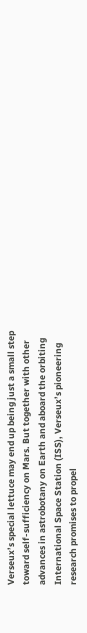Verseux’s special lettuce may end up being just a small step toward self-sufficiency on Mars. But together with other advances in astrobotany on Earth and aboard the orbiting International Space Station (ISS), Verseux’s pioneering research promises to propel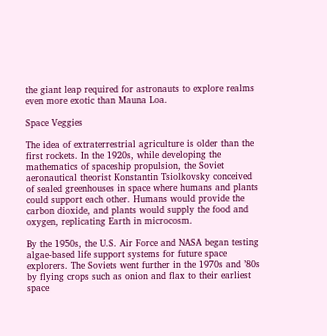the giant leap required for astronauts to explore realms even more exotic than Mauna Loa.

Space Veggies

The idea of extraterrestrial agriculture is older than the first rockets. In the 1920s, while developing the mathematics of spaceship propulsion, the Soviet aeronautical theorist Konstantin Tsiolkovsky conceived of sealed greenhouses in space where humans and plants could support each other. Humans would provide the carbon dioxide, and plants would supply the food and oxygen, replicating Earth in microcosm.

By the 1950s, the U.S. Air Force and NASA began testing algae-based life support systems for future space explorers. The Soviets went further in the 1970s and ’80s by flying crops such as onion and flax to their earliest space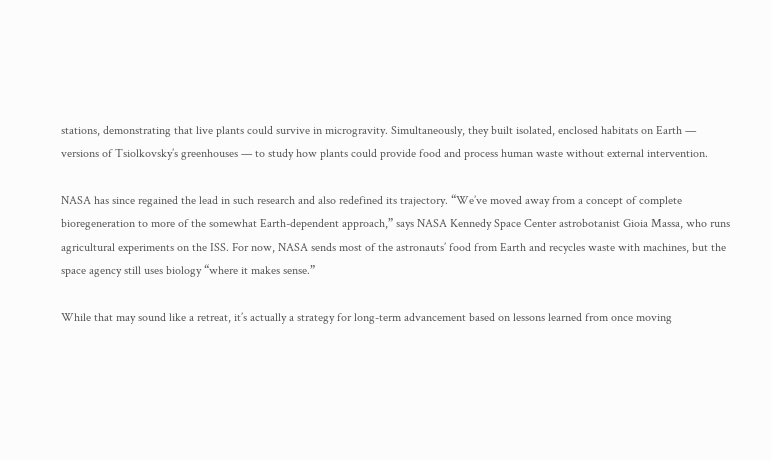stations, demonstrating that live plants could survive in microgravity. Simultaneously, they built isolated, enclosed habitats on Earth — versions of Tsiolkovsky’s greenhouses — to study how plants could provide food and process human waste without external intervention.

NASA has since regained the lead in such research and also redefined its trajectory. “We’ve moved away from a concept of complete bioregeneration to more of the somewhat Earth-dependent approach,” says NASA Kennedy Space Center astrobotanist Gioia Massa, who runs agricultural experiments on the ISS. For now, NASA sends most of the astronauts’ food from Earth and recycles waste with machines, but the space agency still uses biology “where it makes sense.”

While that may sound like a retreat, it’s actually a strategy for long-term advancement based on lessons learned from once moving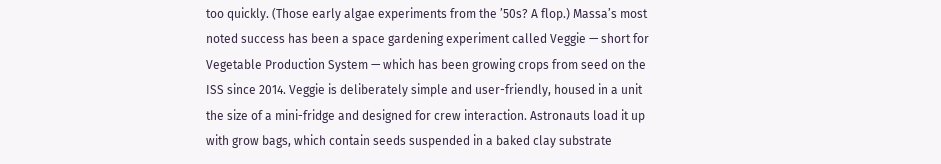too quickly. (Those early algae experiments from the ’50s? A flop.) Massa’s most noted success has been a space gardening experiment called Veggie — short for Vegetable Production System — which has been growing crops from seed on the ISS since 2014. Veggie is deliberately simple and user-friendly, housed in a unit the size of a mini-fridge and designed for crew interaction. Astronauts load it up with grow bags, which contain seeds suspended in a baked clay substrate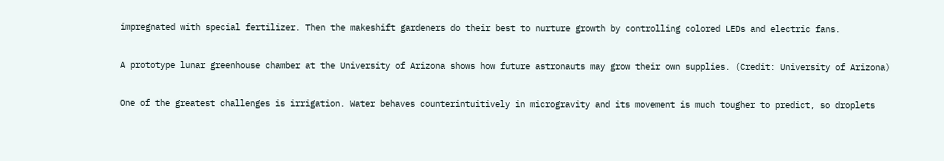impregnated with special fertilizer. Then the makeshift gardeners do their best to nurture growth by controlling colored LEDs and electric fans.

A prototype lunar greenhouse chamber at the University of Arizona shows how future astronauts may grow their own supplies. (Credit: University of Arizona)

One of the greatest challenges is irrigation. Water behaves counterintuitively in microgravity and its movement is much tougher to predict, so droplets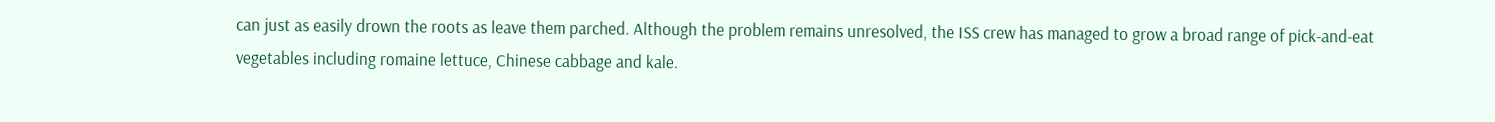can just as easily drown the roots as leave them parched. Although the problem remains unresolved, the ISS crew has managed to grow a broad range of pick-and-eat vegetables including romaine lettuce, Chinese cabbage and kale.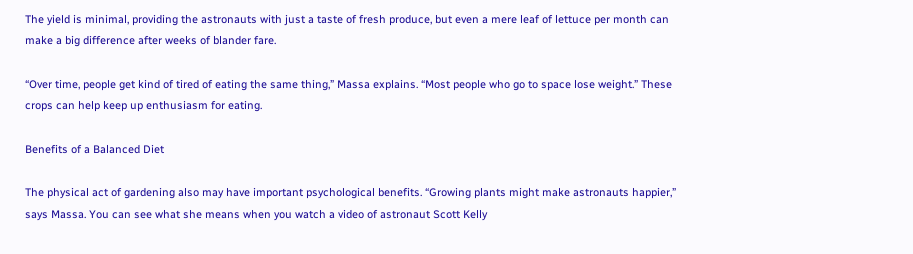The yield is minimal, providing the astronauts with just a taste of fresh produce, but even a mere leaf of lettuce per month can make a big difference after weeks of blander fare.

“Over time, people get kind of tired of eating the same thing,” Massa explains. “Most people who go to space lose weight.” These crops can help keep up enthusiasm for eating.

Benefits of a Balanced Diet

The physical act of gardening also may have important psychological benefits. “Growing plants might make astronauts happier,” says Massa. You can see what she means when you watch a video of astronaut Scott Kelly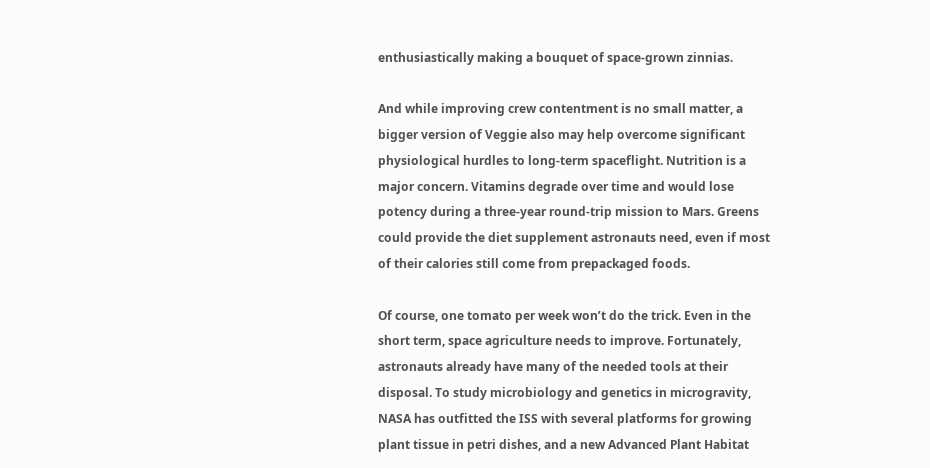enthusiastically making a bouquet of space-grown zinnias.

And while improving crew contentment is no small matter, a bigger version of Veggie also may help overcome significant physiological hurdles to long-term spaceflight. Nutrition is a major concern. Vitamins degrade over time and would lose potency during a three-year round-trip mission to Mars. Greens could provide the diet supplement astronauts need, even if most of their calories still come from prepackaged foods.

Of course, one tomato per week won’t do the trick. Even in the short term, space agriculture needs to improve. Fortunately, astronauts already have many of the needed tools at their disposal. To study microbiology and genetics in microgravity, NASA has outfitted the ISS with several platforms for growing plant tissue in petri dishes, and a new Advanced Plant Habitat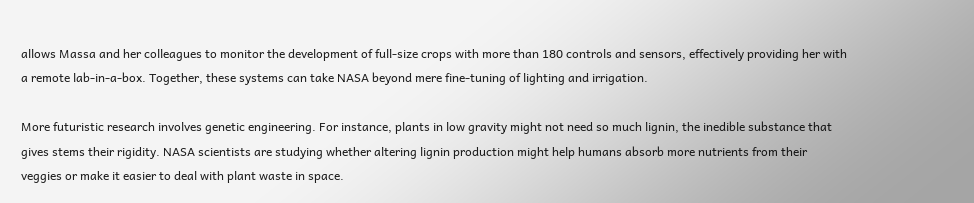allows Massa and her colleagues to monitor the development of full-size crops with more than 180 controls and sensors, effectively providing her with a remote lab-in-a-box. Together, these systems can take NASA beyond mere fine-tuning of lighting and irrigation.

More futuristic research involves genetic engineering. For instance, plants in low gravity might not need so much lignin, the inedible substance that gives stems their rigidity. NASA scientists are studying whether altering lignin production might help humans absorb more nutrients from their veggies or make it easier to deal with plant waste in space.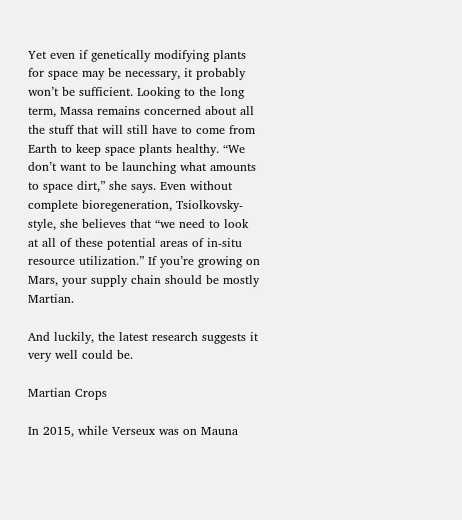Yet even if genetically modifying plants for space may be necessary, it probably won’t be sufficient. Looking to the long term, Massa remains concerned about all the stuff that will still have to come from Earth to keep space plants healthy. “We don’t want to be launching what amounts to space dirt,” she says. Even without complete bioregeneration, Tsiolkovsky-style, she believes that “we need to look at all of these potential areas of in-situ resource utilization.” If you’re growing on Mars, your supply chain should be mostly Martian.

And luckily, the latest research suggests it very well could be.

Martian Crops

In 2015, while Verseux was on Mauna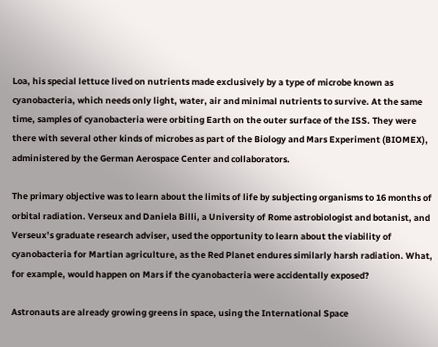Loa, his special lettuce lived on nutrients made exclusively by a type of microbe known as cyanobacteria, which needs only light, water, air and minimal nutrients to survive. At the same time, samples of cyanobacteria were orbiting Earth on the outer surface of the ISS. They were there with several other kinds of microbes as part of the Biology and Mars Experiment (BIOMEX), administered by the German Aerospace Center and collaborators.

The primary objective was to learn about the limits of life by subjecting organisms to 16 months of orbital radiation. Verseux and Daniela Billi, a University of Rome astrobiologist and botanist, and Verseux’s graduate research adviser, used the opportunity to learn about the viability of cyanobacteria for Martian agriculture, as the Red Planet endures similarly harsh radiation. What, for example, would happen on Mars if the cyanobacteria were accidentally exposed?

Astronauts are already growing greens in space, using the International Space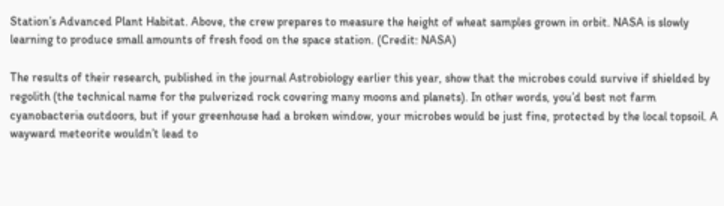Station’s Advanced Plant Habitat. Above, the crew prepares to measure the height of wheat samples grown in orbit. NASA is slowly learning to produce small amounts of fresh food on the space station. (Credit: NASA)

The results of their research, published in the journal Astrobiology earlier this year, show that the microbes could survive if shielded by regolith (the technical name for the pulverized rock covering many moons and planets). In other words, you’d best not farm cyanobacteria outdoors, but if your greenhouse had a broken window, your microbes would be just fine, protected by the local topsoil. A wayward meteorite wouldn’t lead to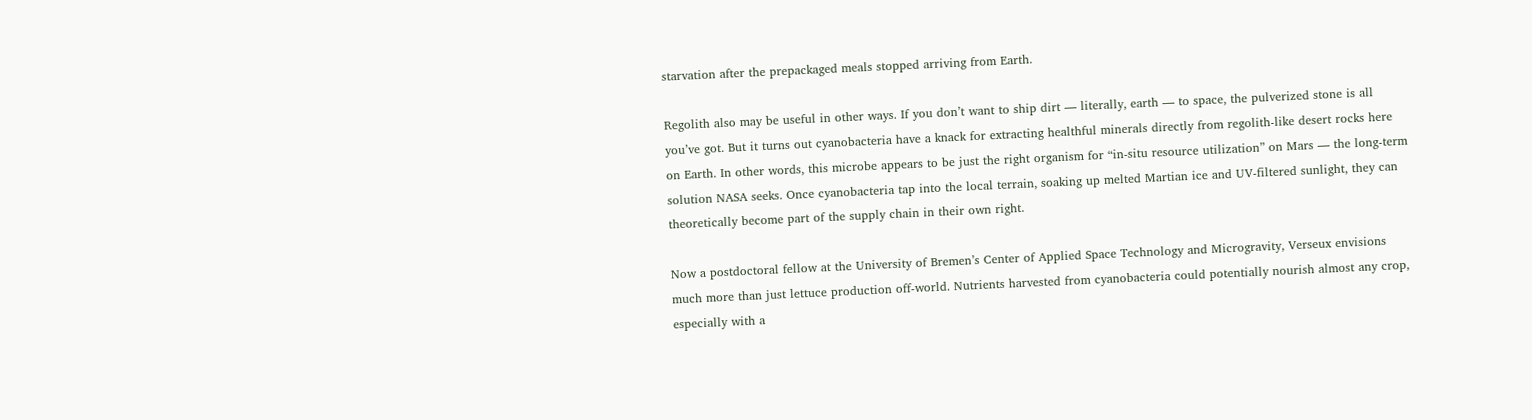starvation after the prepackaged meals stopped arriving from Earth.

Regolith also may be useful in other ways. If you don’t want to ship dirt — literally, earth — to space, the pulverized stone is all you’ve got. But it turns out cyanobacteria have a knack for extracting healthful minerals directly from regolith-like desert rocks here on Earth. In other words, this microbe appears to be just the right organism for “in-situ resource utilization” on Mars — the long-term solution NASA seeks. Once cyanobacteria tap into the local terrain, soaking up melted Martian ice and UV-filtered sunlight, they can theoretically become part of the supply chain in their own right.

Now a postdoctoral fellow at the University of Bremen’s Center of Applied Space Technology and Microgravity, Verseux envisions much more than just lettuce production off-world. Nutrients harvested from cyanobacteria could potentially nourish almost any crop, especially with a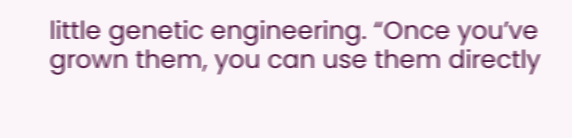little genetic engineering. “Once you’ve grown them, you can use them directly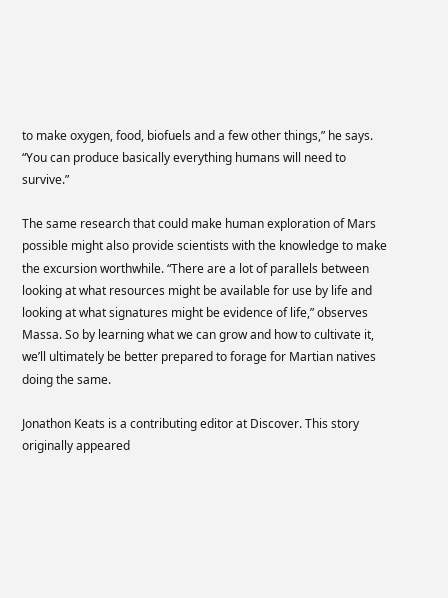to make oxygen, food, biofuels and a few other things,” he says. “You can produce basically everything humans will need to survive.”

The same research that could make human exploration of Mars possible might also provide scientists with the knowledge to make the excursion worthwhile. “There are a lot of parallels between looking at what resources might be available for use by life and looking at what signatures might be evidence of life,” observes Massa. So by learning what we can grow and how to cultivate it, we’ll ultimately be better prepared to forage for Martian natives doing the same.

Jonathon Keats is a contributing editor at Discover. This story originally appeared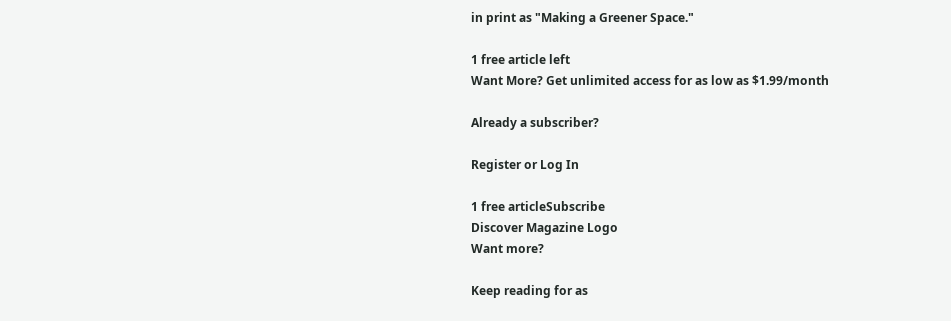in print as "Making a Greener Space."

1 free article left
Want More? Get unlimited access for as low as $1.99/month

Already a subscriber?

Register or Log In

1 free articleSubscribe
Discover Magazine Logo
Want more?

Keep reading for as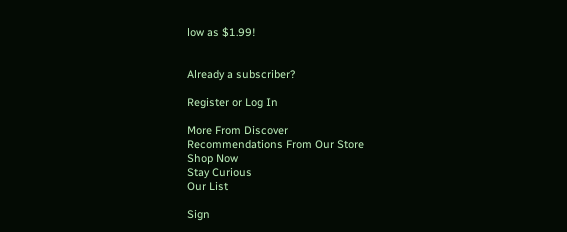low as $1.99!


Already a subscriber?

Register or Log In

More From Discover
Recommendations From Our Store
Shop Now
Stay Curious
Our List

Sign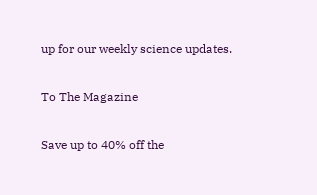up for our weekly science updates.

To The Magazine

Save up to 40% off the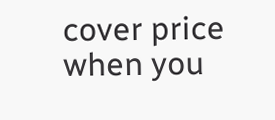cover price when you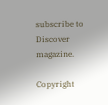subscribe to Discover magazine.

Copyright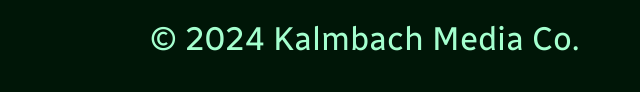© 2024 Kalmbach Media Co.